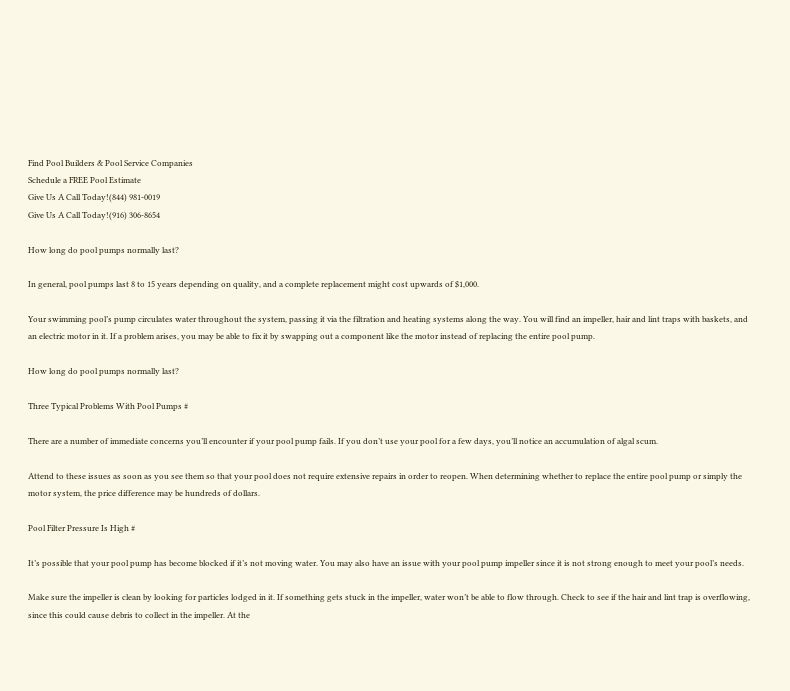Find Pool Builders & Pool Service Companies
Schedule a FREE Pool Estimate
Give Us A Call Today!(844) 981-0019
Give Us A Call Today!(916) 306-8654

How long do pool pumps normally last?

In general, pool pumps last 8 to 15 years depending on quality, and a complete replacement might cost upwards of $1,000.

Your swimming pool’s pump circulates water throughout the system, passing it via the filtration and heating systems along the way. You will find an impeller, hair and lint traps with baskets, and an electric motor in it. If a problem arises, you may be able to fix it by swapping out a component like the motor instead of replacing the entire pool pump.

How long do pool pumps normally last?

Three Typical Problems With Pool Pumps #

There are a number of immediate concerns you’ll encounter if your pool pump fails. If you don’t use your pool for a few days, you’ll notice an accumulation of algal scum.

Attend to these issues as soon as you see them so that your pool does not require extensive repairs in order to reopen. When determining whether to replace the entire pool pump or simply the motor system, the price difference may be hundreds of dollars.

Pool Filter Pressure Is High #

It’s possible that your pool pump has become blocked if it’s not moving water. You may also have an issue with your pool pump impeller since it is not strong enough to meet your pool’s needs.

Make sure the impeller is clean by looking for particles lodged in it. If something gets stuck in the impeller, water won’t be able to flow through. Check to see if the hair and lint trap is overflowing, since this could cause debris to collect in the impeller. At the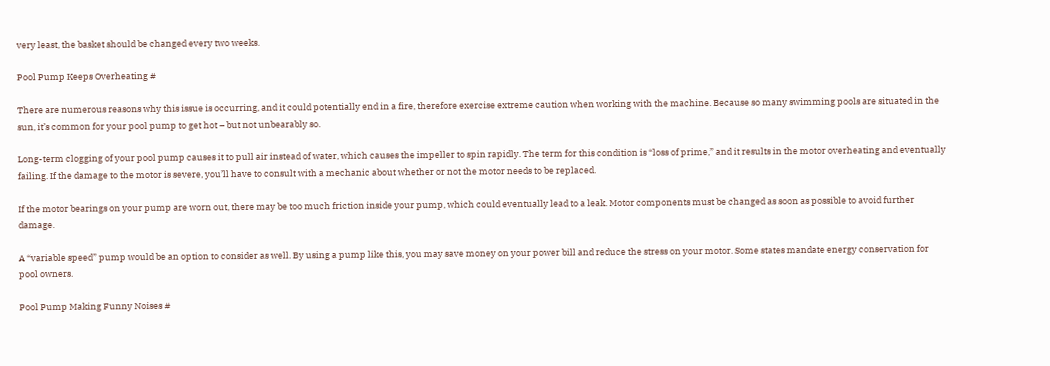very least, the basket should be changed every two weeks.

Pool Pump Keeps Overheating #

There are numerous reasons why this issue is occurring, and it could potentially end in a fire, therefore exercise extreme caution when working with the machine. Because so many swimming pools are situated in the sun, it’s common for your pool pump to get hot – but not unbearably so.

Long-term clogging of your pool pump causes it to pull air instead of water, which causes the impeller to spin rapidly. The term for this condition is “loss of prime,” and it results in the motor overheating and eventually failing. If the damage to the motor is severe, you’ll have to consult with a mechanic about whether or not the motor needs to be replaced.

If the motor bearings on your pump are worn out, there may be too much friction inside your pump, which could eventually lead to a leak. Motor components must be changed as soon as possible to avoid further damage.

A “variable speed” pump would be an option to consider as well. By using a pump like this, you may save money on your power bill and reduce the stress on your motor. Some states mandate energy conservation for pool owners.

Pool Pump Making Funny Noises #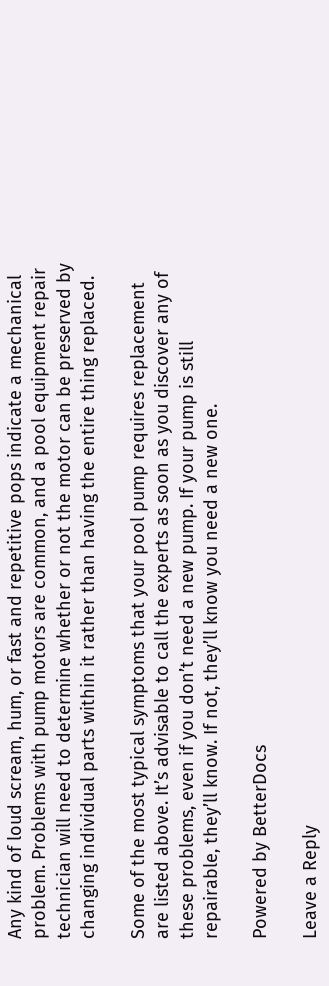Any kind of loud scream, hum, or fast and repetitive pops indicate a mechanical problem. Problems with pump motors are common, and a pool equipment repair technician will need to determine whether or not the motor can be preserved by changing individual parts within it rather than having the entire thing replaced.

Some of the most typical symptoms that your pool pump requires replacement are listed above. It’s advisable to call the experts as soon as you discover any of these problems, even if you don’t need a new pump. If your pump is still repairable, they’ll know. If not, they’ll know you need a new one.

Powered by BetterDocs

Leave a Reply